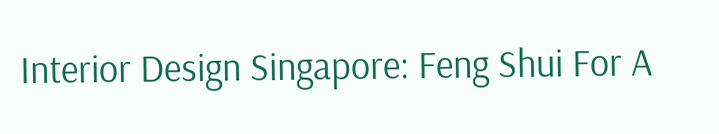Interior Design Singapore: Feng Shui For A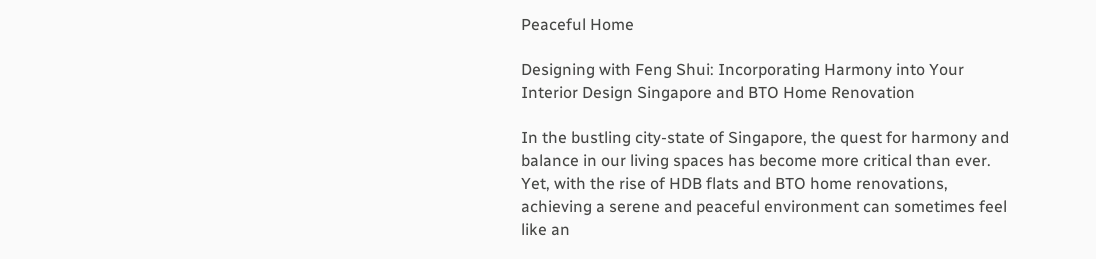Peaceful Home

Designing with Feng Shui: Incorporating Harmony into Your Interior Design Singapore and BTO Home Renovation

In the bustling city-state of Singapore, the quest for harmony and balance in our living spaces has become more critical than ever. Yet, with the rise of HDB flats and BTO home renovations, achieving a serene and peaceful environment can sometimes feel like an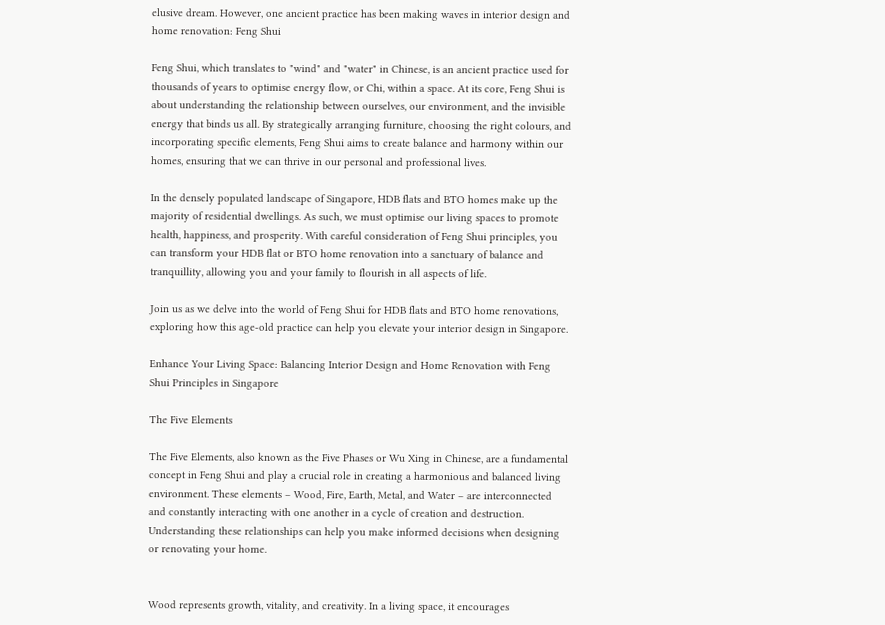elusive dream. However, one ancient practice has been making waves in interior design and home renovation: Feng Shui

Feng Shui, which translates to "wind" and "water" in Chinese, is an ancient practice used for thousands of years to optimise energy flow, or Chi, within a space. At its core, Feng Shui is about understanding the relationship between ourselves, our environment, and the invisible energy that binds us all. By strategically arranging furniture, choosing the right colours, and incorporating specific elements, Feng Shui aims to create balance and harmony within our homes, ensuring that we can thrive in our personal and professional lives.

In the densely populated landscape of Singapore, HDB flats and BTO homes make up the majority of residential dwellings. As such, we must optimise our living spaces to promote health, happiness, and prosperity. With careful consideration of Feng Shui principles, you can transform your HDB flat or BTO home renovation into a sanctuary of balance and tranquillity, allowing you and your family to flourish in all aspects of life.

Join us as we delve into the world of Feng Shui for HDB flats and BTO home renovations, exploring how this age-old practice can help you elevate your interior design in Singapore.

Enhance Your Living Space: Balancing Interior Design and Home Renovation with Feng Shui Principles in Singapore

The Five Elements

The Five Elements, also known as the Five Phases or Wu Xing in Chinese, are a fundamental concept in Feng Shui and play a crucial role in creating a harmonious and balanced living environment. These elements – Wood, Fire, Earth, Metal, and Water – are interconnected and constantly interacting with one another in a cycle of creation and destruction. Understanding these relationships can help you make informed decisions when designing or renovating your home.


Wood represents growth, vitality, and creativity. In a living space, it encourages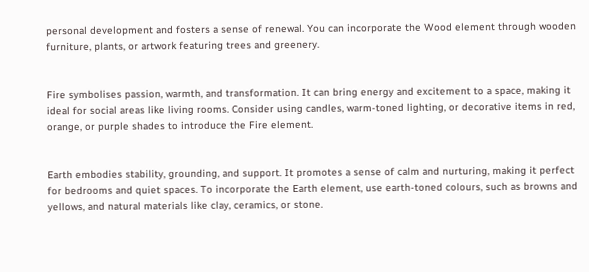personal development and fosters a sense of renewal. You can incorporate the Wood element through wooden furniture, plants, or artwork featuring trees and greenery.


Fire symbolises passion, warmth, and transformation. It can bring energy and excitement to a space, making it ideal for social areas like living rooms. Consider using candles, warm-toned lighting, or decorative items in red, orange, or purple shades to introduce the Fire element.


Earth embodies stability, grounding, and support. It promotes a sense of calm and nurturing, making it perfect for bedrooms and quiet spaces. To incorporate the Earth element, use earth-toned colours, such as browns and yellows, and natural materials like clay, ceramics, or stone.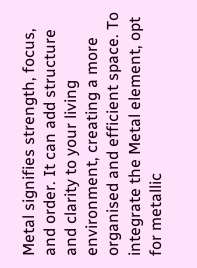Metal signifies strength, focus, and order. It can add structure and clarity to your living environment, creating a more organised and efficient space. To integrate the Metal element, opt for metallic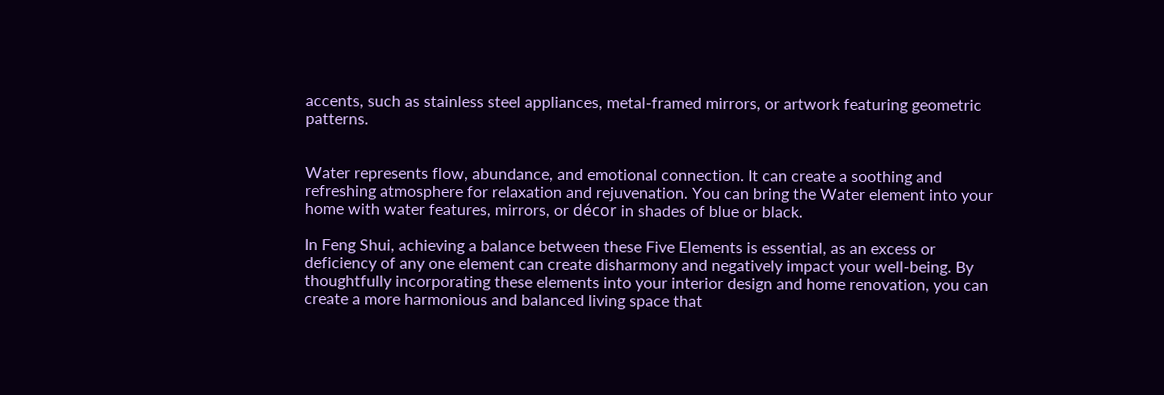accents, such as stainless steel appliances, metal-framed mirrors, or artwork featuring geometric patterns.


Water represents flow, abundance, and emotional connection. It can create a soothing and refreshing atmosphere for relaxation and rejuvenation. You can bring the Water element into your home with water features, mirrors, or décor in shades of blue or black.

In Feng Shui, achieving a balance between these Five Elements is essential, as an excess or deficiency of any one element can create disharmony and negatively impact your well-being. By thoughtfully incorporating these elements into your interior design and home renovation, you can create a more harmonious and balanced living space that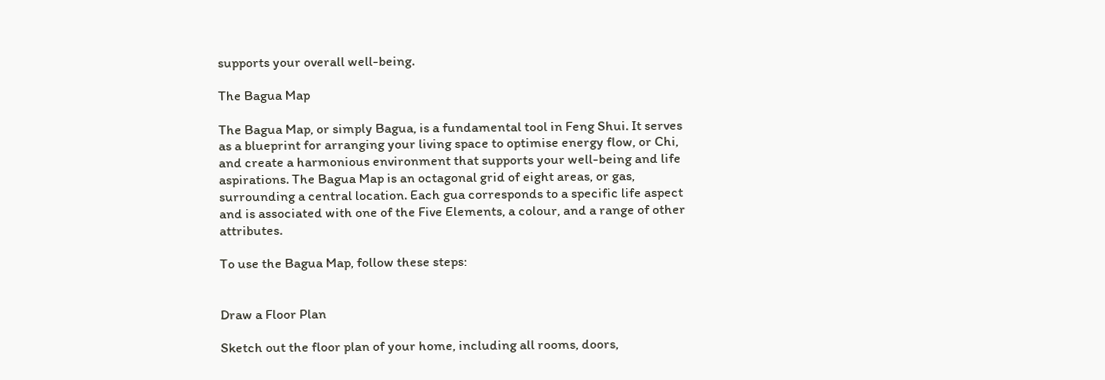supports your overall well-being.

The Bagua Map

The Bagua Map, or simply Bagua, is a fundamental tool in Feng Shui. It serves as a blueprint for arranging your living space to optimise energy flow, or Chi, and create a harmonious environment that supports your well-being and life aspirations. The Bagua Map is an octagonal grid of eight areas, or gas, surrounding a central location. Each gua corresponds to a specific life aspect and is associated with one of the Five Elements, a colour, and a range of other attributes.

To use the Bagua Map, follow these steps:


Draw a Floor Plan

Sketch out the floor plan of your home, including all rooms, doors,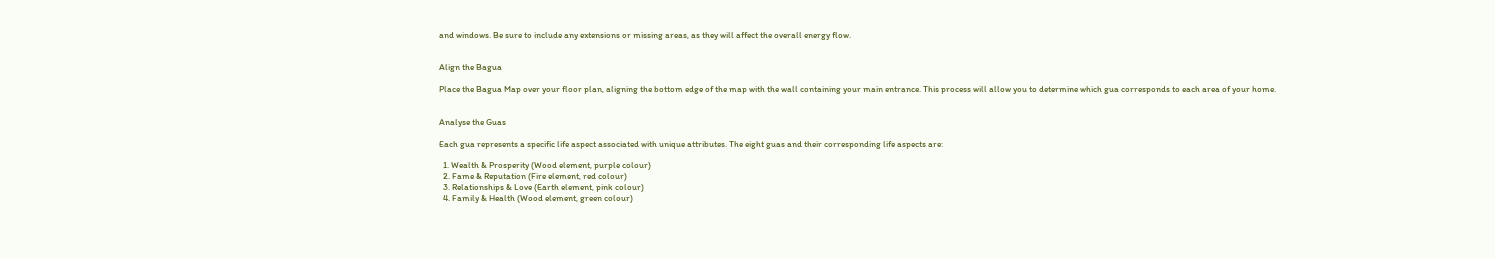and windows. Be sure to include any extensions or missing areas, as they will affect the overall energy flow.


Align the Bagua

Place the Bagua Map over your floor plan, aligning the bottom edge of the map with the wall containing your main entrance. This process will allow you to determine which gua corresponds to each area of your home.


Analyse the Guas

Each gua represents a specific life aspect associated with unique attributes. The eight guas and their corresponding life aspects are:

  1. Wealth & Prosperity (Wood element, purple colour)
  2. Fame & Reputation (Fire element, red colour)
  3. Relationships & Love (Earth element, pink colour)
  4. Family & Health (Wood element, green colour)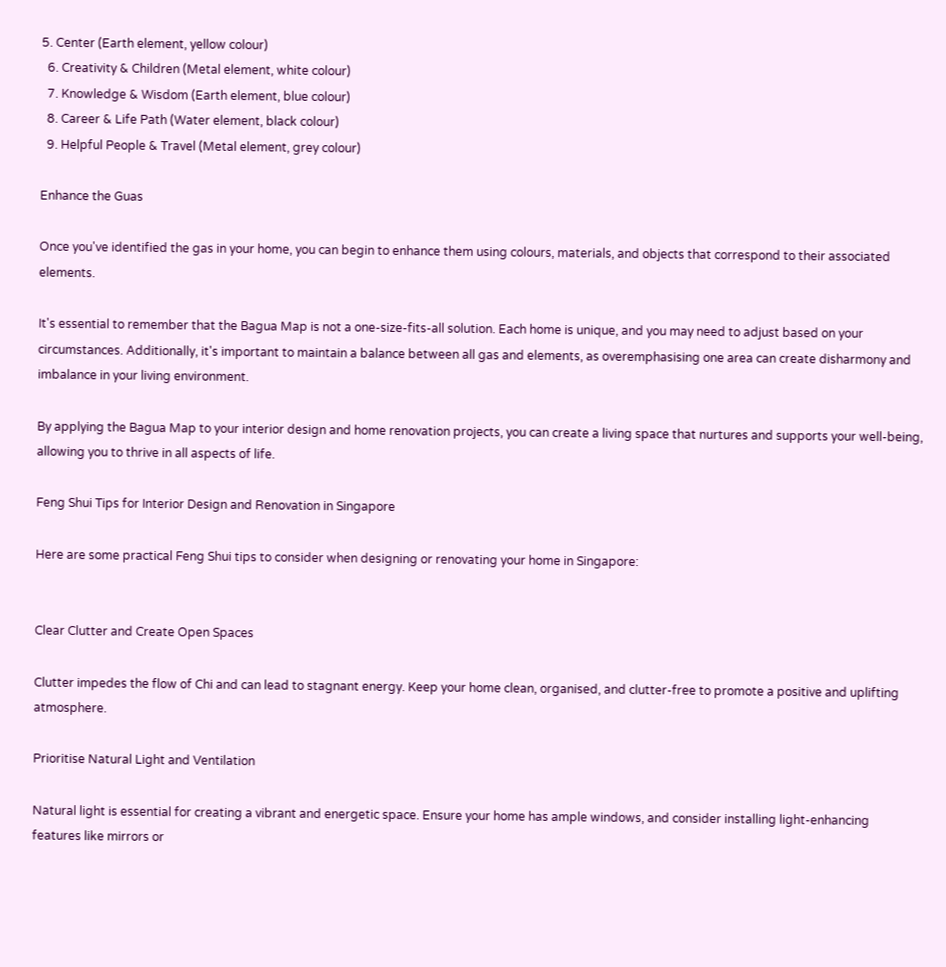5. Center (Earth element, yellow colour)
  6. Creativity & Children (Metal element, white colour)
  7. Knowledge & Wisdom (Earth element, blue colour)
  8. Career & Life Path (Water element, black colour)
  9. Helpful People & Travel (Metal element, grey colour)

Enhance the Guas

Once you've identified the gas in your home, you can begin to enhance them using colours, materials, and objects that correspond to their associated elements.

It's essential to remember that the Bagua Map is not a one-size-fits-all solution. Each home is unique, and you may need to adjust based on your circumstances. Additionally, it's important to maintain a balance between all gas and elements, as overemphasising one area can create disharmony and imbalance in your living environment.

By applying the Bagua Map to your interior design and home renovation projects, you can create a living space that nurtures and supports your well-being, allowing you to thrive in all aspects of life.

Feng Shui Tips for Interior Design and Renovation in Singapore

Here are some practical Feng Shui tips to consider when designing or renovating your home in Singapore:


Clear Clutter and Create Open Spaces

Clutter impedes the flow of Chi and can lead to stagnant energy. Keep your home clean, organised, and clutter-free to promote a positive and uplifting atmosphere.

Prioritise Natural Light and Ventilation

Natural light is essential for creating a vibrant and energetic space. Ensure your home has ample windows, and consider installing light-enhancing features like mirrors or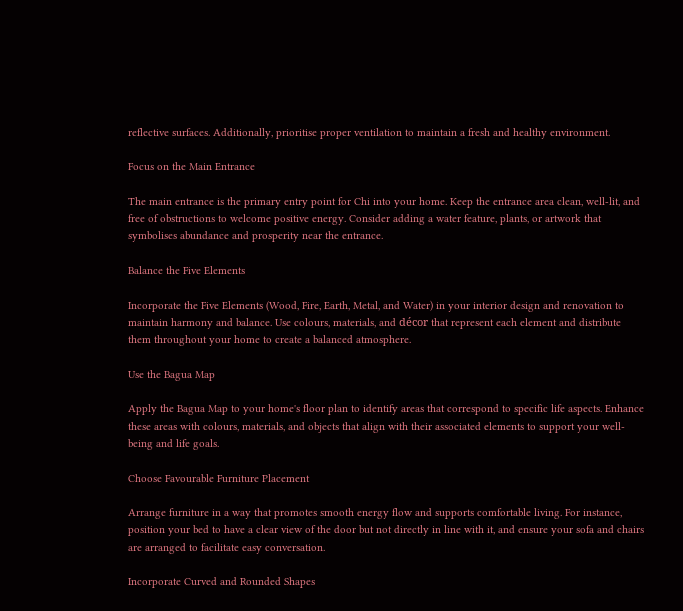reflective surfaces. Additionally, prioritise proper ventilation to maintain a fresh and healthy environment.

Focus on the Main Entrance

The main entrance is the primary entry point for Chi into your home. Keep the entrance area clean, well-lit, and free of obstructions to welcome positive energy. Consider adding a water feature, plants, or artwork that symbolises abundance and prosperity near the entrance.

Balance the Five Elements

Incorporate the Five Elements (Wood, Fire, Earth, Metal, and Water) in your interior design and renovation to maintain harmony and balance. Use colours, materials, and décor that represent each element and distribute them throughout your home to create a balanced atmosphere.

Use the Bagua Map

Apply the Bagua Map to your home's floor plan to identify areas that correspond to specific life aspects. Enhance these areas with colours, materials, and objects that align with their associated elements to support your well-being and life goals.

Choose Favourable Furniture Placement

Arrange furniture in a way that promotes smooth energy flow and supports comfortable living. For instance, position your bed to have a clear view of the door but not directly in line with it, and ensure your sofa and chairs are arranged to facilitate easy conversation.

Incorporate Curved and Rounded Shapes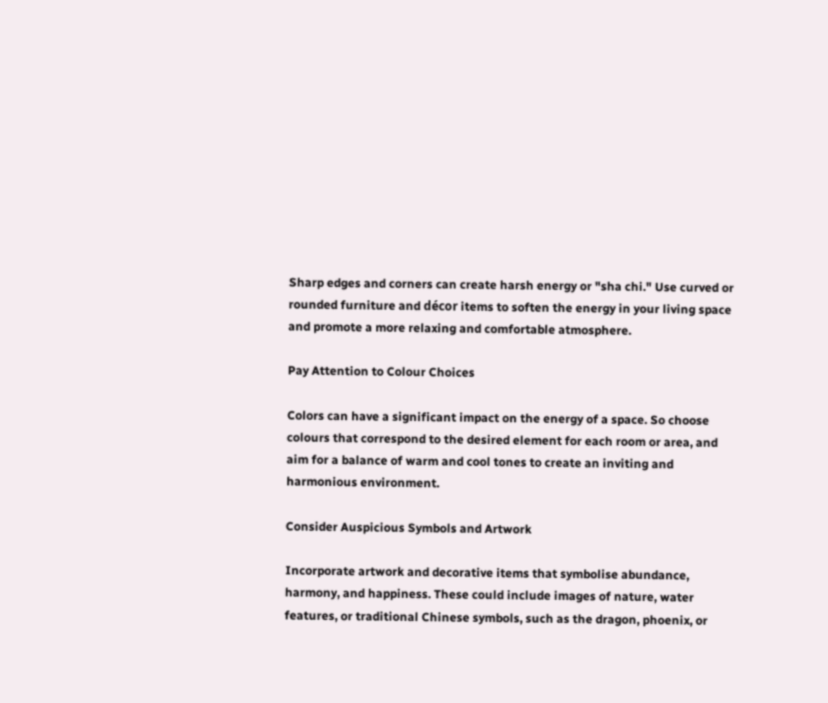Sharp edges and corners can create harsh energy or "sha chi." Use curved or rounded furniture and décor items to soften the energy in your living space and promote a more relaxing and comfortable atmosphere.

Pay Attention to Colour Choices

Colors can have a significant impact on the energy of a space. So choose colours that correspond to the desired element for each room or area, and aim for a balance of warm and cool tones to create an inviting and harmonious environment.

Consider Auspicious Symbols and Artwork

Incorporate artwork and decorative items that symbolise abundance, harmony, and happiness. These could include images of nature, water features, or traditional Chinese symbols, such as the dragon, phoenix, or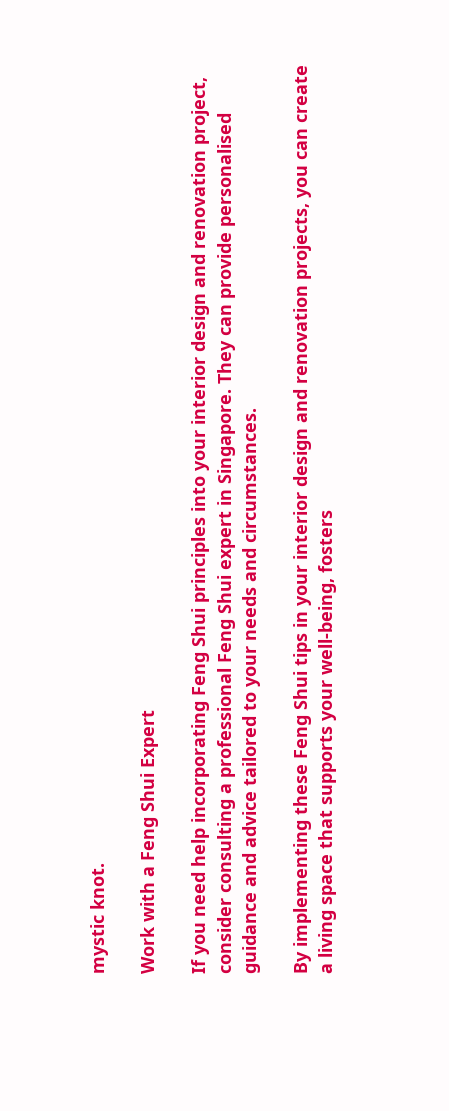mystic knot.

Work with a Feng Shui Expert

If you need help incorporating Feng Shui principles into your interior design and renovation project, consider consulting a professional Feng Shui expert in Singapore. They can provide personalised guidance and advice tailored to your needs and circumstances.

By implementing these Feng Shui tips in your interior design and renovation projects, you can create a living space that supports your well-being, fosters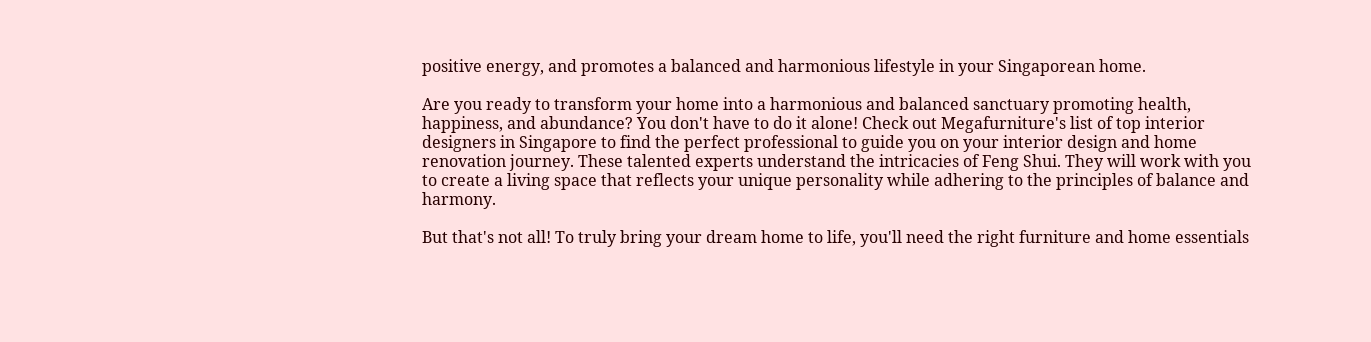positive energy, and promotes a balanced and harmonious lifestyle in your Singaporean home.

Are you ready to transform your home into a harmonious and balanced sanctuary promoting health, happiness, and abundance? You don't have to do it alone! Check out Megafurniture's list of top interior designers in Singapore to find the perfect professional to guide you on your interior design and home renovation journey. These talented experts understand the intricacies of Feng Shui. They will work with you to create a living space that reflects your unique personality while adhering to the principles of balance and harmony.

But that's not all! To truly bring your dream home to life, you'll need the right furniture and home essentials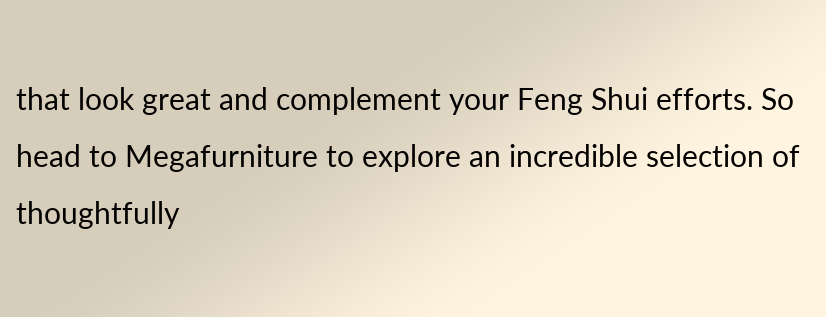that look great and complement your Feng Shui efforts. So head to Megafurniture to explore an incredible selection of thoughtfully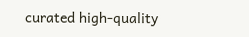curated high-quality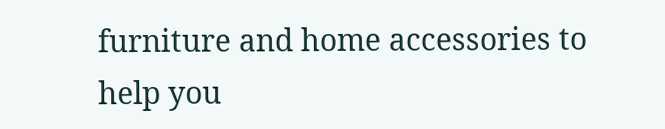furniture and home accessories to help you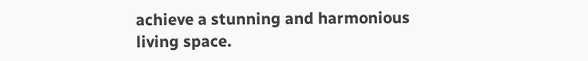achieve a stunning and harmonious living space.